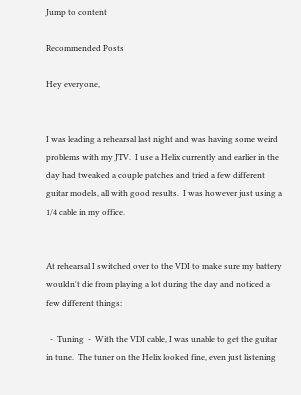Jump to content

Recommended Posts

Hey everyone,


I was leading a rehearsal last night and was having some weird problems with my JTV.  I use a Helix currently and earlier in the day had tweaked a couple patches and tried a few different guitar models, all with good results.  I was however just using a 1/4 cable in my office.


At rehearsal I switched over to the VDI to make sure my battery wouldn't die from playing a lot during the day and noticed a few different things:

  -  Tuning  -  With the VDI cable, I was unable to get the guitar in tune.  The tuner on the Helix looked fine, even just listening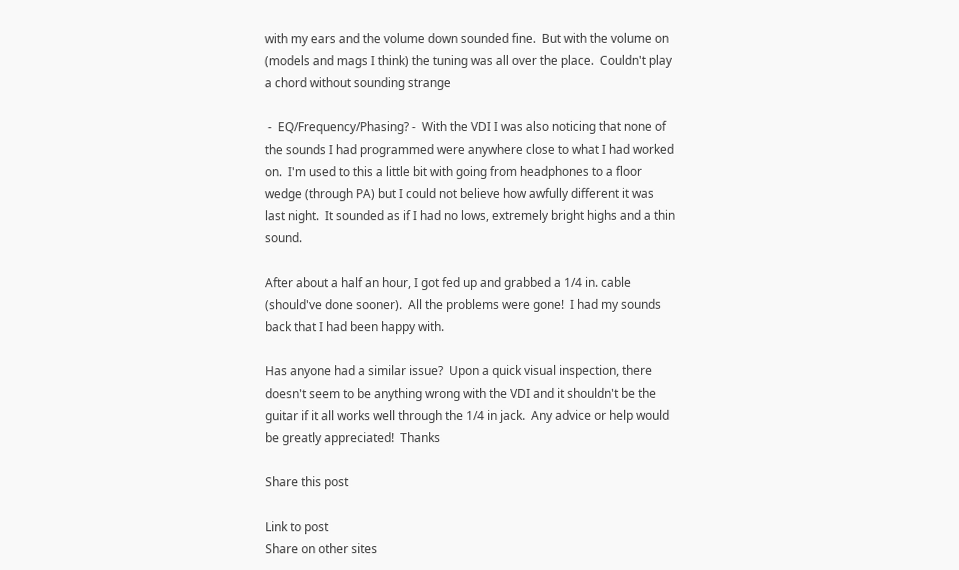with my ears and the volume down sounded fine.  But with the volume on (models and mags I think) the tuning was all over the place.  Couldn't play a chord without sounding strange

 -  EQ/Frequency/Phasing? -  With the VDI I was also noticing that none of the sounds I had programmed were anywhere close to what I had worked on.  I'm used to this a little bit with going from headphones to a floor wedge (through PA) but I could not believe how awfully different it was last night.  It sounded as if I had no lows, extremely bright highs and a thin sound.

After about a half an hour, I got fed up and grabbed a 1/4 in. cable (should've done sooner).  All the problems were gone!  I had my sounds back that I had been happy with.

Has anyone had a similar issue?  Upon a quick visual inspection, there doesn't seem to be anything wrong with the VDI and it shouldn't be the guitar if it all works well through the 1/4 in jack.  Any advice or help would be greatly appreciated!  Thanks

Share this post

Link to post
Share on other sites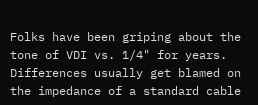Folks have been griping about the tone of VDI vs. 1/4" for years. Differences usually get blamed on the impedance of a standard cable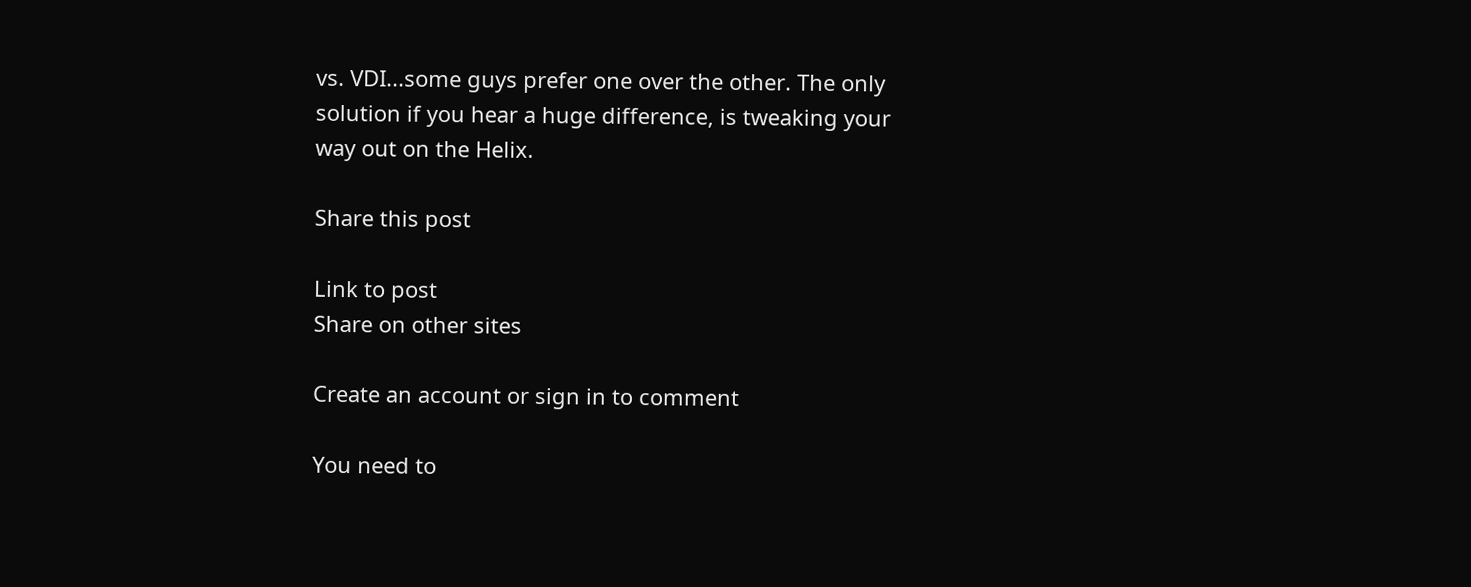vs. VDI...some guys prefer one over the other. The only solution if you hear a huge difference, is tweaking your way out on the Helix.

Share this post

Link to post
Share on other sites

Create an account or sign in to comment

You need to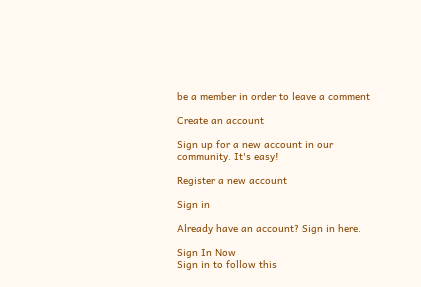be a member in order to leave a comment

Create an account

Sign up for a new account in our community. It's easy!

Register a new account

Sign in

Already have an account? Sign in here.

Sign In Now
Sign in to follow this